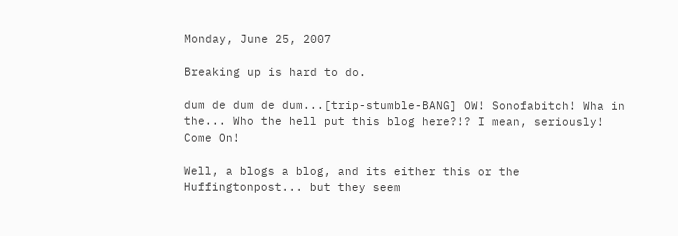Monday, June 25, 2007

Breaking up is hard to do.

dum de dum de dum...[trip-stumble-BANG] OW! Sonofabitch! Wha in the... Who the hell put this blog here?!? I mean, seriously! Come On!

Well, a blogs a blog, and its either this or the Huffingtonpost... but they seem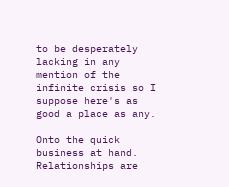to be desperately lacking in any mention of the infinite crisis so I suppose here's as good a place as any.

Onto the quick business at hand. Relationships are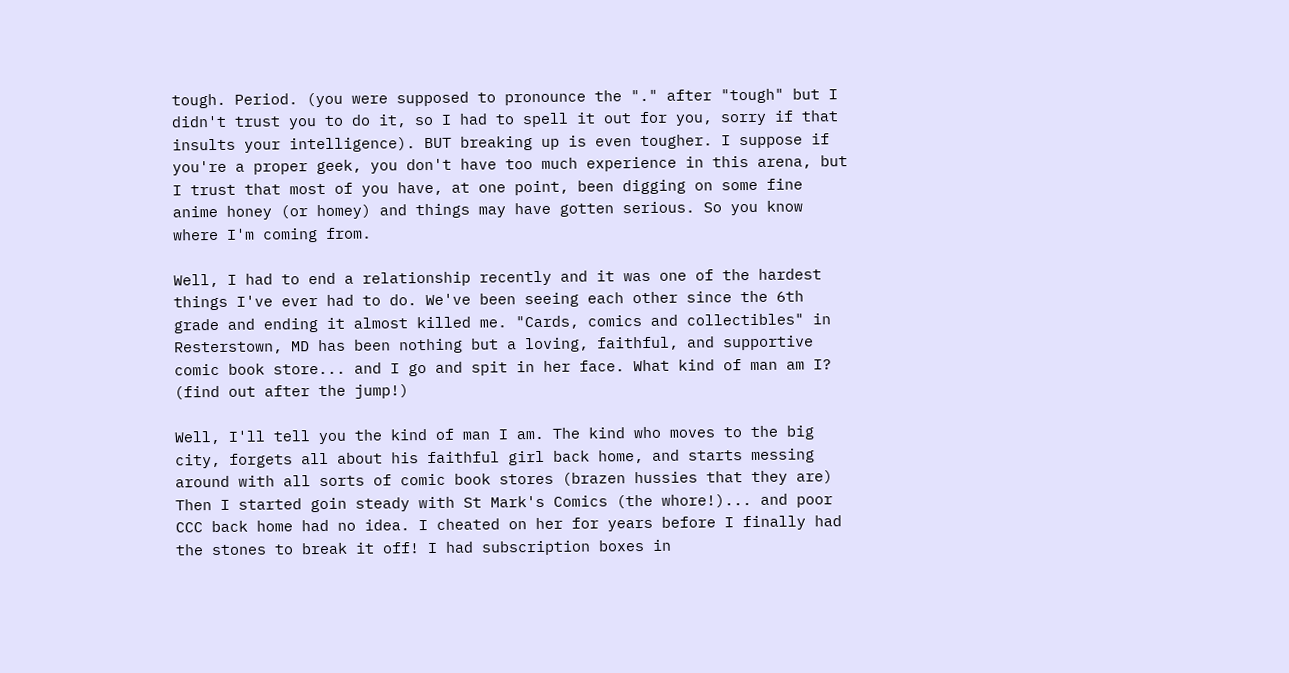tough. Period. (you were supposed to pronounce the "." after "tough" but I didn't trust you to do it, so I had to spell it out for you, sorry if that insults your intelligence). BUT breaking up is even tougher. I suppose if you're a proper geek, you don't have too much experience in this arena, but I trust that most of you have, at one point, been digging on some fine anime honey (or homey) and things may have gotten serious. So you know where I'm coming from.

Well, I had to end a relationship recently and it was one of the hardest things I've ever had to do. We've been seeing each other since the 6th grade and ending it almost killed me. "Cards, comics and collectibles" in Resterstown, MD has been nothing but a loving, faithful, and supportive comic book store... and I go and spit in her face. What kind of man am I? (find out after the jump!)

Well, I'll tell you the kind of man I am. The kind who moves to the big city, forgets all about his faithful girl back home, and starts messing around with all sorts of comic book stores (brazen hussies that they are) Then I started goin steady with St Mark's Comics (the whore!)... and poor CCC back home had no idea. I cheated on her for years before I finally had the stones to break it off! I had subscription boxes in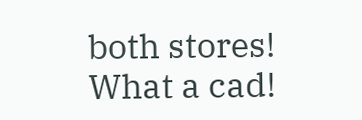both stores! What a cad!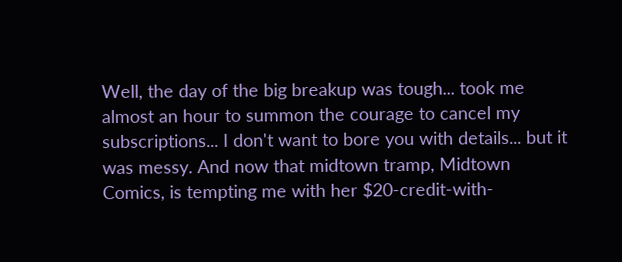Well, the day of the big breakup was tough... took me almost an hour to summon the courage to cancel my subscriptions... I don't want to bore you with details... but it was messy. And now that midtown tramp, Midtown Comics, is tempting me with her $20-credit-with-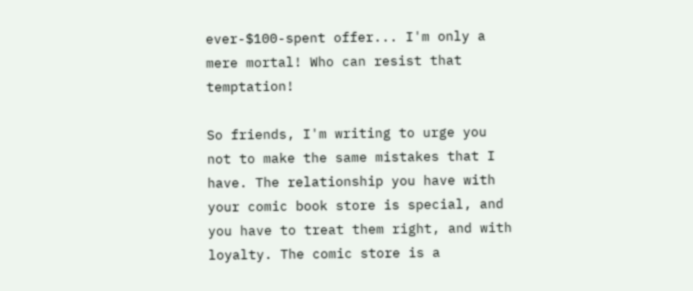ever-$100-spent offer... I'm only a mere mortal! Who can resist that temptation!

So friends, I'm writing to urge you not to make the same mistakes that I have. The relationship you have with your comic book store is special, and you have to treat them right, and with loyalty. The comic store is a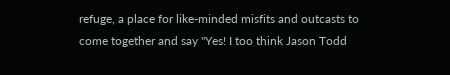refuge, a place for like-minded misfits and outcasts to come together and say "Yes! I too think Jason Todd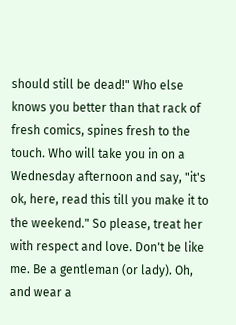should still be dead!" Who else knows you better than that rack of fresh comics, spines fresh to the touch. Who will take you in on a Wednesday afternoon and say, "it's ok, here, read this till you make it to the weekend." So please, treat her with respect and love. Don't be like me. Be a gentleman (or lady). Oh, and wear a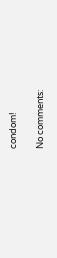condom!

No comments: